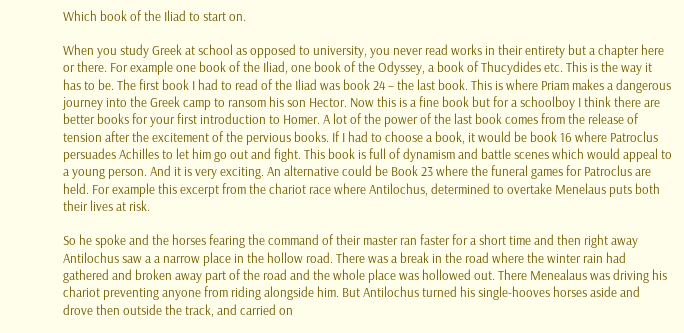Which book of the Iliad to start on.

When you study Greek at school as opposed to university, you never read works in their entirety but a chapter here or there. For example one book of the Iliad, one book of the Odyssey, a book of Thucydides etc. This is the way it has to be. The first book I had to read of the Iliad was book 24 – the last book. This is where Priam makes a dangerous journey into the Greek camp to ransom his son Hector. Now this is a fine book but for a schoolboy I think there are better books for your first introduction to Homer. A lot of the power of the last book comes from the release of tension after the excitement of the pervious books. If I had to choose a book, it would be book 16 where Patroclus persuades Achilles to let him go out and fight. This book is full of dynamism and battle scenes which would appeal to a young person. And it is very exciting. An alternative could be Book 23 where the funeral games for Patroclus are held. For example this excerpt from the chariot race where Antilochus, determined to overtake Menelaus puts both their lives at risk.

So he spoke and the horses fearing the command of their master ran faster for a short time and then right away Antilochus saw a a narrow place in the hollow road. There was a break in the road where the winter rain had gathered and broken away part of the road and the whole place was hollowed out. There Menealaus was driving his chariot preventing anyone from riding alongside him. But Antilochus turned his single-hooves horses aside and drove then outside the track, and carried on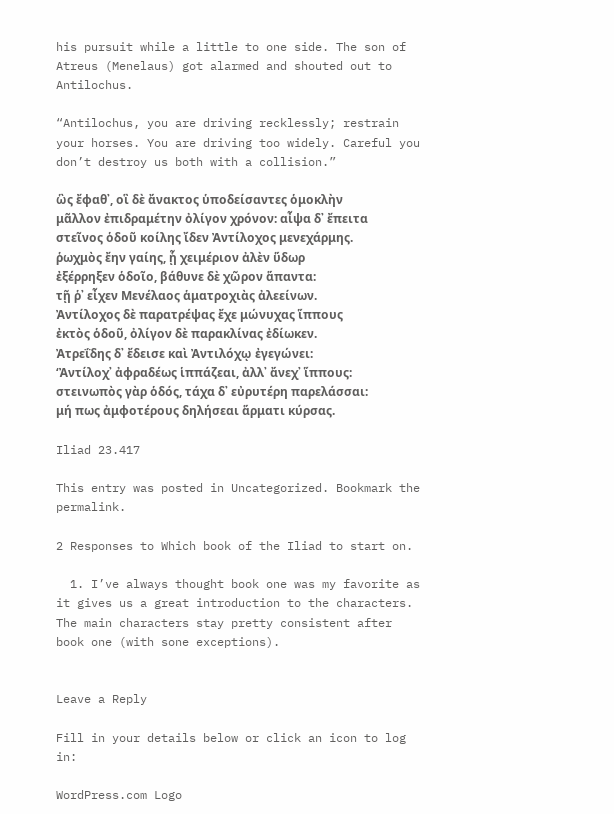his pursuit while a little to one side. The son of Atreus (Menelaus) got alarmed and shouted out to Antilochus.

“Antilochus, you are driving recklessly; restrain your horses. You are driving too widely. Careful you don’t destroy us both with a collision.”

ὣς ἔφαθ᾽, οἳ δὲ ἄνακτος ὑποδείσαντες ὁμοκλὴν
μᾶλλον ἐπιδραμέτην ὀλίγον χρόνον: αἶψα δ᾽ ἔπειτα
στεῖνος ὁδοῦ κοίλης ἴδεν Ἀντίλοχος μενεχάρμης.
ῥωχμὸς ἔην γαίης, ᾗ χειμέριον ἀλὲν ὕδωρ
ἐξέρρηξεν ὁδοῖο, βάθυνε δὲ χῶρον ἅπαντα:
τῇ ῥ᾽ εἶχεν Μενέλαος ἁματροχιὰς ἀλεείνων.
Ἀντίλοχος δὲ παρατρέψας ἔχε μώνυχας ἵππους
ἐκτὸς ὁδοῦ, ὀλίγον δὲ παρακλίνας ἐδίωκεν.
Ἀτρεΐδης δ᾽ ἔδεισε καὶ Ἀντιλόχῳ ἐγεγώνει:
‘Ἀντίλοχ᾽ ἀφραδέως ἱππάζεαι, ἀλλ᾽ ἄνεχ᾽ ἵππους:
στεινωπὸς γὰρ ὁδός, τάχα δ᾽ εὐρυτέρη παρελάσσαι:
μή πως ἀμφοτέρους δηλήσεαι ἅρματι κύρσας.

Iliad 23.417

This entry was posted in Uncategorized. Bookmark the permalink.

2 Responses to Which book of the Iliad to start on.

  1. I’ve always thought book one was my favorite as it gives us a great introduction to the characters. The main characters stay pretty consistent after book one (with sone exceptions).


Leave a Reply

Fill in your details below or click an icon to log in:

WordPress.com Logo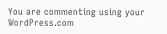You are commenting using your WordPress.com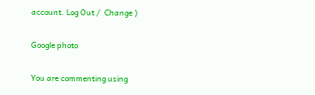account. Log Out /  Change )

Google photo

You are commenting using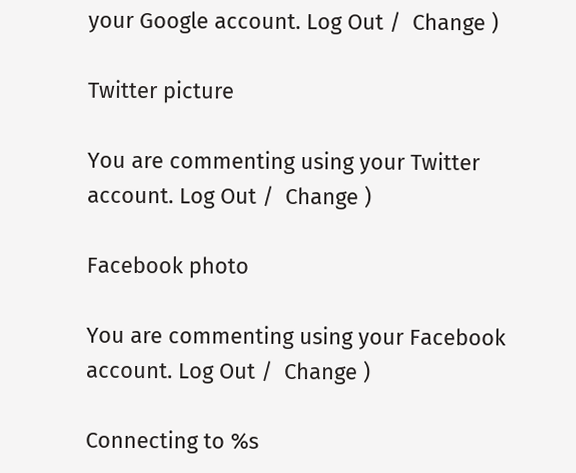your Google account. Log Out /  Change )

Twitter picture

You are commenting using your Twitter account. Log Out /  Change )

Facebook photo

You are commenting using your Facebook account. Log Out /  Change )

Connecting to %s